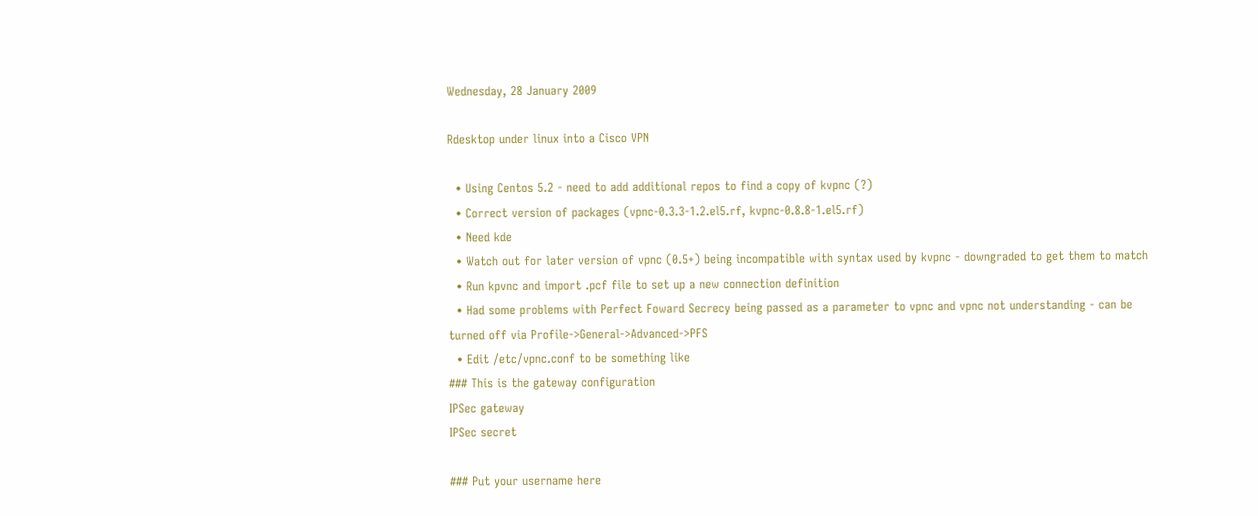Wednesday, 28 January 2009

Rdesktop under linux into a Cisco VPN

  • Using Centos 5.2 - need to add additional repos to find a copy of kvpnc (?)
  • Correct version of packages (vpnc-0.3.3-1.2.el5.rf, kvpnc-0.8.8-1.el5.rf)
  • Need kde
  • Watch out for later version of vpnc (0.5+) being incompatible with syntax used by kvpnc - downgraded to get them to match
  • Run kpvnc and import .pcf file to set up a new connection definition
  • Had some problems with Perfect Foward Secrecy being passed as a parameter to vpnc and vpnc not understanding - can be turned off via Profile->General->Advanced->PFS
  • Edit /etc/vpnc.conf to be something like
### This is the gateway configuration
IPSec gateway
IPSec secret

### Put your username here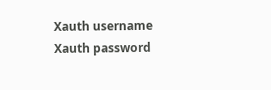Xauth username
Xauth password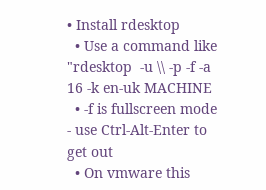• Install rdesktop
  • Use a command like "rdesktop  -u \\ -p -f -a 16 -k en-uk MACHINE
  • -f is fullscreen mode - use Ctrl-Alt-Enter to get out
  • On vmware this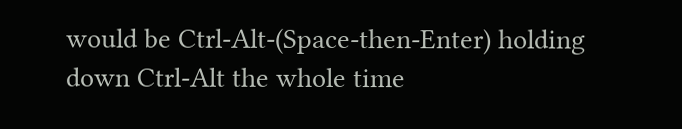would be Ctrl-Alt-(Space-then-Enter) holding down Ctrl-Alt the whole time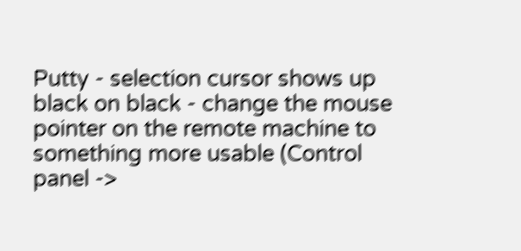Putty - selection cursor shows up black on black - change the mouse pointer on the remote machine to something more usable (Control panel ->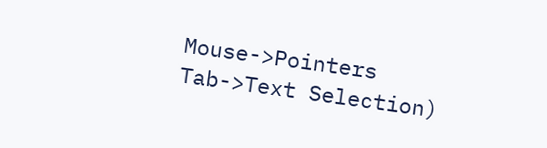Mouse->Pointers Tab->Text Selection)